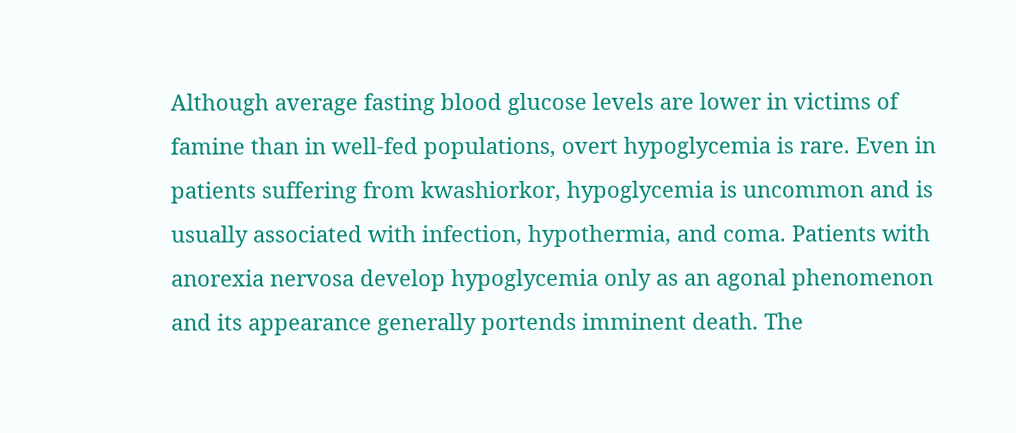Although average fasting blood glucose levels are lower in victims of famine than in well-fed populations, overt hypoglycemia is rare. Even in patients suffering from kwashiorkor, hypoglycemia is uncommon and is usually associated with infection, hypothermia, and coma. Patients with anorexia nervosa develop hypoglycemia only as an agonal phenomenon and its appearance generally portends imminent death. The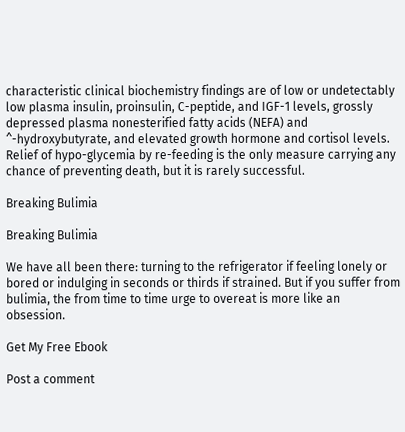characteristic clinical biochemistry findings are of low or undetectably low plasma insulin, proinsulin, C-peptide, and IGF-1 levels, grossly depressed plasma nonesterified fatty acids (NEFA) and ^-hydroxybutyrate, and elevated growth hormone and cortisol levels. Relief of hypo-glycemia by re-feeding is the only measure carrying any chance of preventing death, but it is rarely successful.

Breaking Bulimia

Breaking Bulimia

We have all been there: turning to the refrigerator if feeling lonely or bored or indulging in seconds or thirds if strained. But if you suffer from bulimia, the from time to time urge to overeat is more like an obsession.

Get My Free Ebook

Post a comment